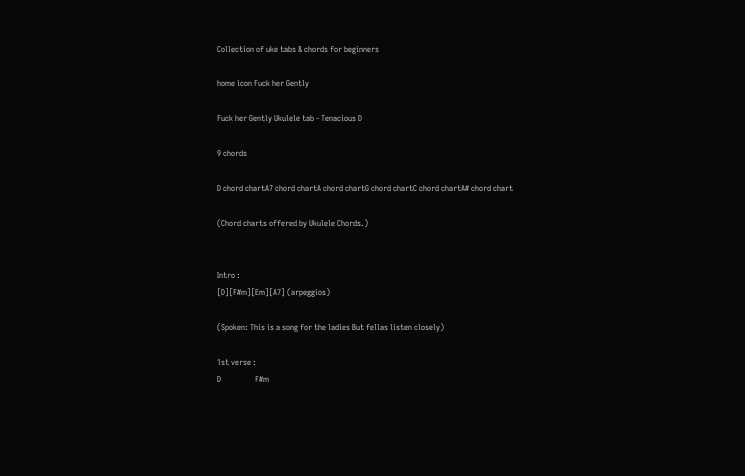Collection of uke tabs & chords for beginners

home icon Fuck her Gently

Fuck her Gently Ukulele tab - Tenacious D

9 chords

D chord chartA7 chord chartA chord chartG chord chartC chord chartA# chord chart

(Chord charts offered by Ukulele Chords.)


Intro :
[D][F#m][Em][A7] (arpeggios)

(Spoken: This is a song for the ladies But fellas listen closely)

1st verse :
D                 F#m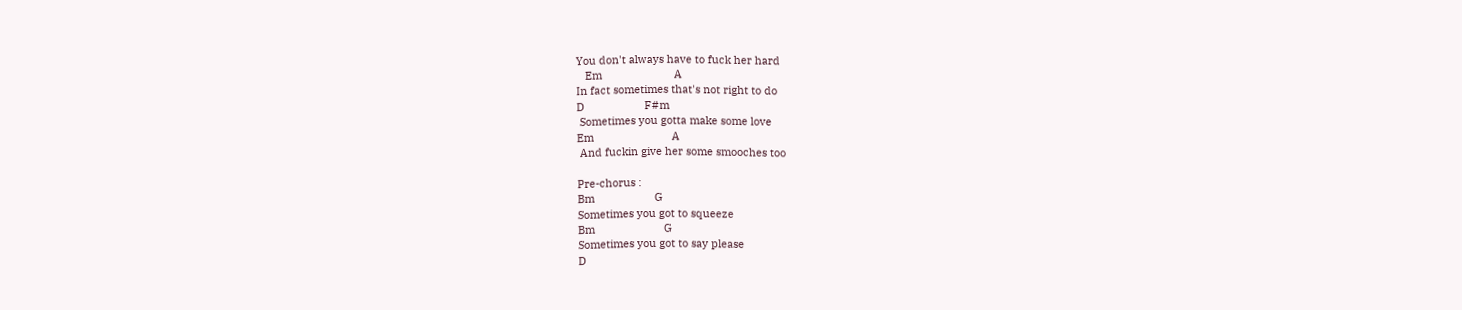You don't always have to fuck her hard
   Em                        A
In fact sometimes that's not right to do
D                    F#m
 Sometimes you gotta make some love
Em                          A
 And fuckin give her some smooches too

Pre-chorus :
Bm                    G
Sometimes you got to squeeze
Bm                       G
Sometimes you got to say please
D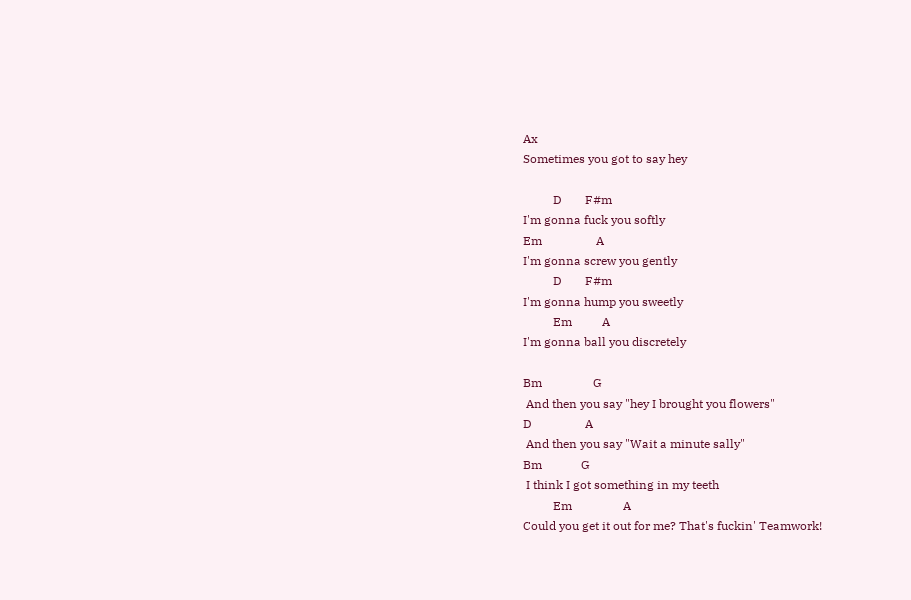Ax
Sometimes you got to say hey

          D        F#m
I'm gonna fuck you softly
Em                  A
I'm gonna screw you gently
          D        F#m
I'm gonna hump you sweetly
          Em          A
I'm gonna ball you discretely

Bm                 G
 And then you say "hey I brought you flowers"
D                  A
 And then you say "Wait a minute sally"
Bm             G
 I think I got something in my teeth
          Em                 A
Could you get it out for me? That's fuckin' Teamwork!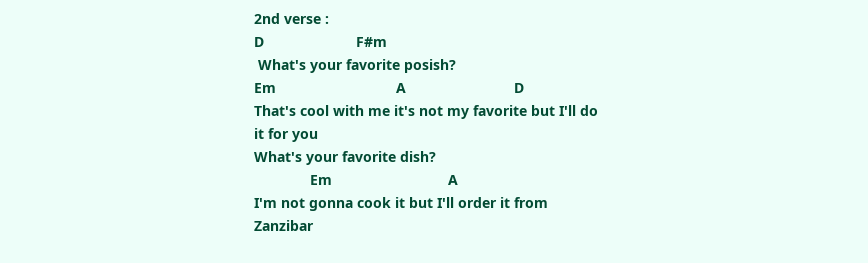2nd verse :
D                       F#m
 What's your favorite posish?
Em                              A                           D
That's cool with me it's not my favorite but I'll do it for you
What's your favorite dish?
              Em                             A
I'm not gonna cook it but I'll order it from Zanzibar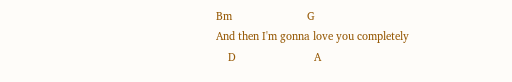Bm                         G
And then I'm gonna love you completely
    D                          A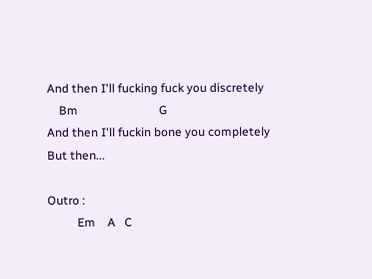And then I'll fucking fuck you discretely
    Bm                           G
And then I'll fuckin bone you completely
But then...

Outro :
          Em    A   C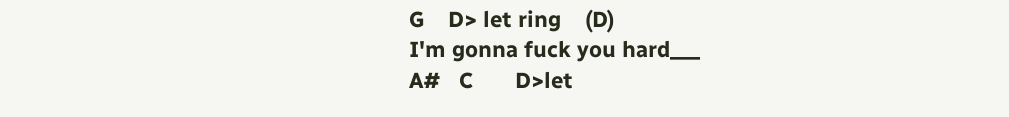G    D> let ring    (D)
I'm gonna fuck you hard___
A#   C       D>let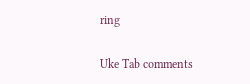ring

Uke Tab comments